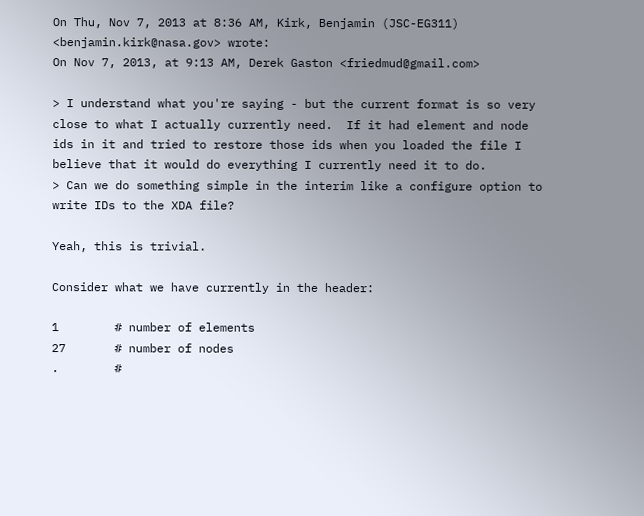On Thu, Nov 7, 2013 at 8:36 AM, Kirk, Benjamin (JSC-EG311) <benjamin.kirk@nasa.gov> wrote:
On Nov 7, 2013, at 9:13 AM, Derek Gaston <friedmud@gmail.com>

> I understand what you're saying - but the current format is so very close to what I actually currently need.  If it had element and node ids in it and tried to restore those ids when you loaded the file I believe that it would do everything I currently need it to do.
> Can we do something simple in the interim like a configure option to write IDs to the XDA file?

Yeah, this is trivial.

Consider what we have currently in the header:

1        # number of elements
27       # number of nodes
.        #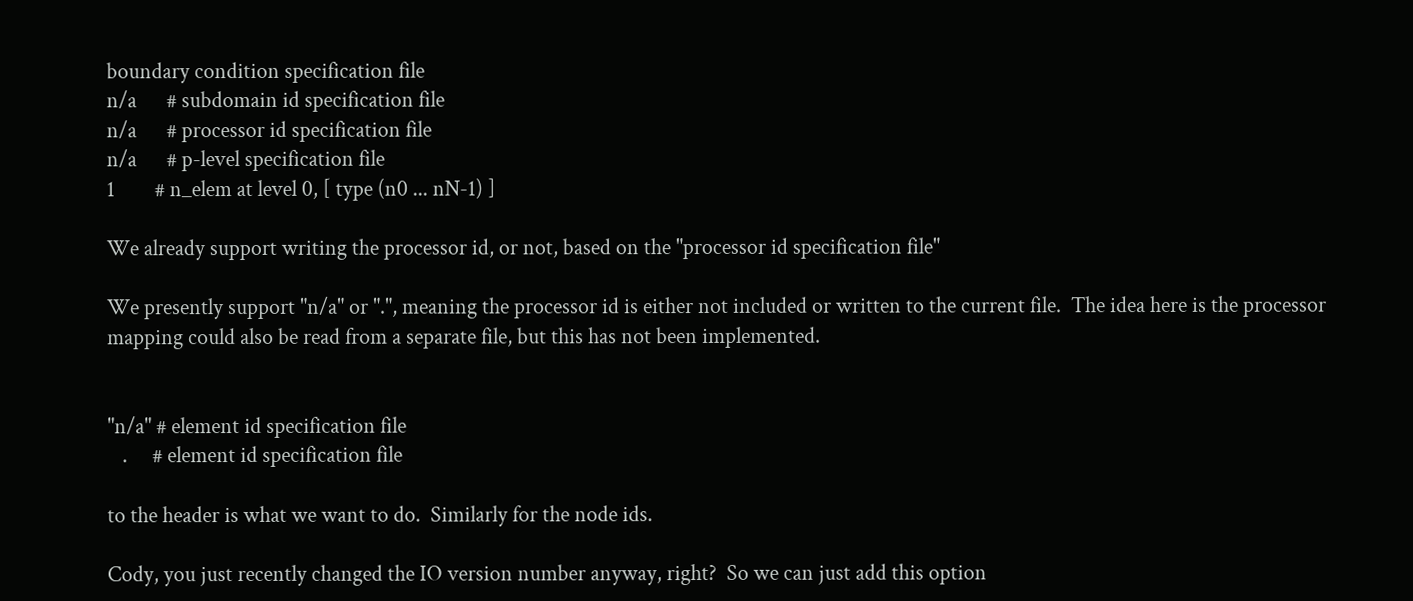boundary condition specification file
n/a      # subdomain id specification file
n/a      # processor id specification file
n/a      # p-level specification file
1        # n_elem at level 0, [ type (n0 ... nN-1) ]

We already support writing the processor id, or not, based on the "processor id specification file"

We presently support "n/a" or ".", meaning the processor id is either not included or written to the current file.  The idea here is the processor mapping could also be read from a separate file, but this has not been implemented.


"n/a" # element id specification file
   .     # element id specification file

to the header is what we want to do.  Similarly for the node ids.

Cody, you just recently changed the IO version number anyway, right?  So we can just add this option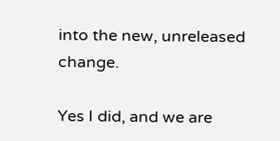into the new, unreleased change.

Yes I did, and we are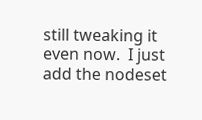still tweaking it even now.  I just add the nodeset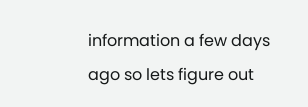information a few days ago so lets figure out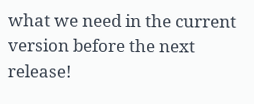what we need in the current version before the next release!